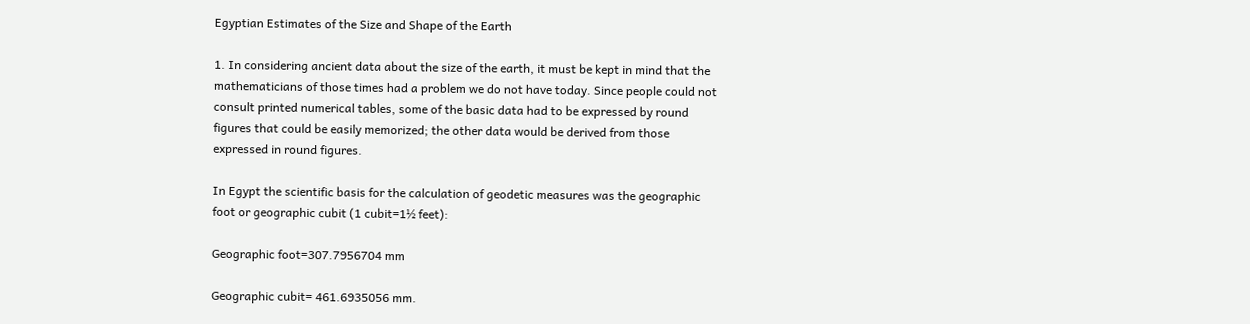Egyptian Estimates of the Size and Shape of the Earth

1. In considering ancient data about the size of the earth, it must be kept in mind that the mathematicians of those times had a problem we do not have today. Since people could not consult printed numerical tables, some of the basic data had to be expressed by round figures that could be easily memorized; the other data would be derived from those expressed in round figures.

In Egypt the scientific basis for the calculation of geodetic measures was the geographic foot or geographic cubit (1 cubit=1½ feet):

Geographic foot=307.7956704 mm

Geographic cubit= 461.6935056 mm.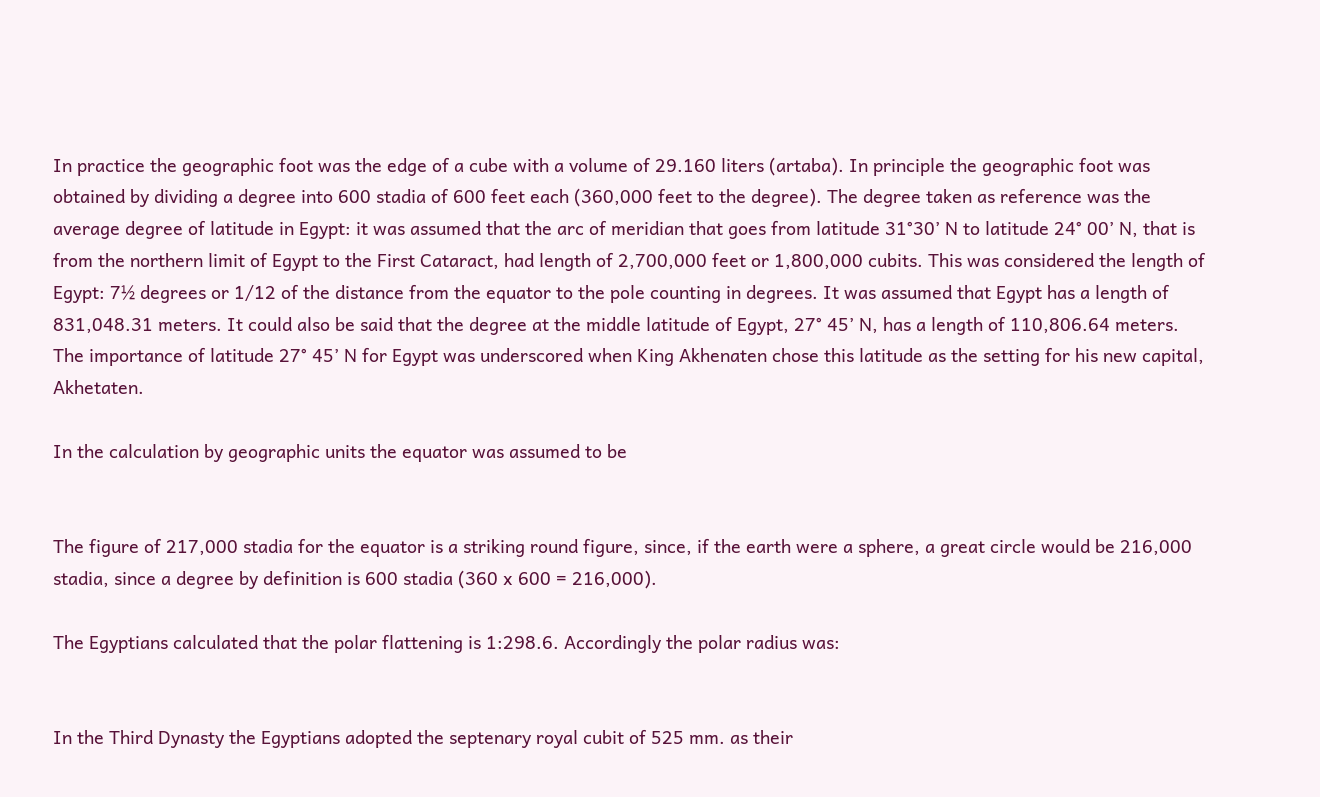In practice the geographic foot was the edge of a cube with a volume of 29.160 liters (artaba). In principle the geographic foot was obtained by dividing a degree into 600 stadia of 600 feet each (360,000 feet to the degree). The degree taken as reference was the average degree of latitude in Egypt: it was assumed that the arc of meridian that goes from latitude 31°30’ N to latitude 24° 00’ N, that is from the northern limit of Egypt to the First Cataract, had length of 2,700,000 feet or 1,800,000 cubits. This was considered the length of Egypt: 7½ degrees or 1/12 of the distance from the equator to the pole counting in degrees. It was assumed that Egypt has a length of 831,048.31 meters. It could also be said that the degree at the middle latitude of Egypt, 27° 45’ N, has a length of 110,806.64 meters. The importance of latitude 27° 45’ N for Egypt was underscored when King Akhenaten chose this latitude as the setting for his new capital, Akhetaten.

In the calculation by geographic units the equator was assumed to be


The figure of 217,000 stadia for the equator is a striking round figure, since, if the earth were a sphere, a great circle would be 216,000 stadia, since a degree by definition is 600 stadia (360 x 600 = 216,000).

The Egyptians calculated that the polar flattening is 1:298.6. Accordingly the polar radius was:


In the Third Dynasty the Egyptians adopted the septenary royal cubit of 525 mm. as their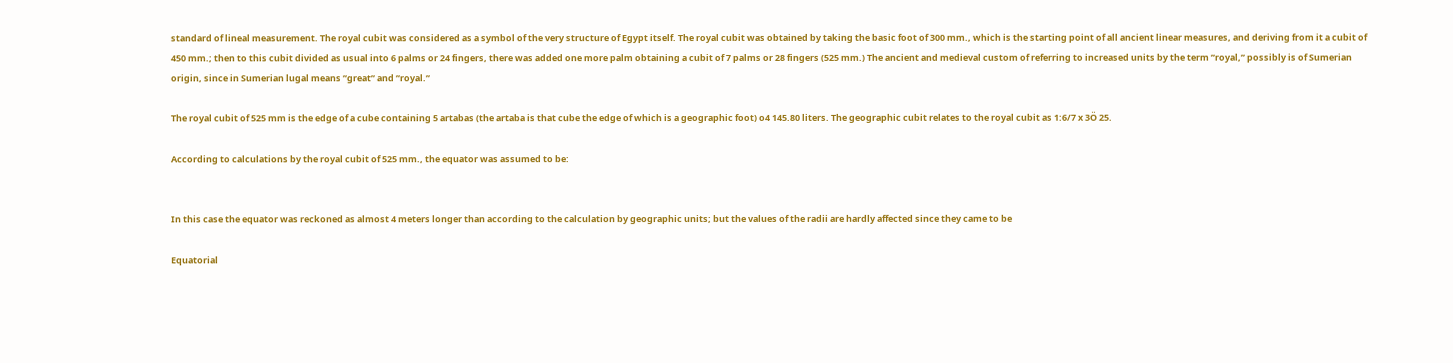standard of lineal measurement. The royal cubit was considered as a symbol of the very structure of Egypt itself. The royal cubit was obtained by taking the basic foot of 300 mm., which is the starting point of all ancient linear measures, and deriving from it a cubit of 450 mm.; then to this cubit divided as usual into 6 palms or 24 fingers, there was added one more palm obtaining a cubit of 7 palms or 28 fingers (525 mm.) The ancient and medieval custom of referring to increased units by the term ”royal,” possibly is of Sumerian origin, since in Sumerian lugal means ”great” and ”royal.”

The royal cubit of 525 mm is the edge of a cube containing 5 artabas (the artaba is that cube the edge of which is a geographic foot) o4 145.80 liters. The geographic cubit relates to the royal cubit as 1:6/7 x 3Ö 25.

According to calculations by the royal cubit of 525 mm., the equator was assumed to be:


In this case the equator was reckoned as almost 4 meters longer than according to the calculation by geographic units; but the values of the radii are hardly affected since they came to be

Equatorial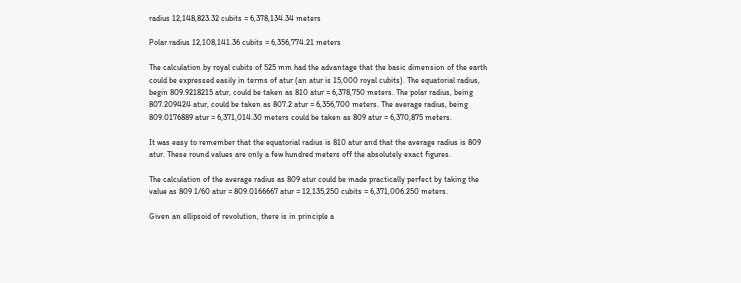radius 12,148,823.32 cubits = 6,378,134.34 meters

Polar radius 12,108,141.36 cubits = 6,356,774.21 meters

The calculation by royal cubits of 525 mm had the advantage that the basic dimension of the earth could be expressed easily in terms of atur (an atur is 15,000 royal cubits). The equatorial radius, begin 809.9218215 atur, could be taken as 810 atur = 6,378,750 meters. The polar radius, being 807.209424 atur, could be taken as 807.2 atur = 6,356,700 meters. The average radius, being 809.0176889 atur = 6,371,014.30 meters could be taken as 809 atur = 6,370,875 meters.

It was easy to remember that the equatorial radius is 810 atur and that the average radius is 809 atur. These round values are only a few hundred meters off the absolutely exact figures.

The calculation of the average radius as 809 atur could be made practically perfect by taking the value as 809 1/60 atur = 809.0166667 atur = 12,135,250 cubits = 6,371,006.250 meters.

Given an ellipsoid of revolution, there is in principle a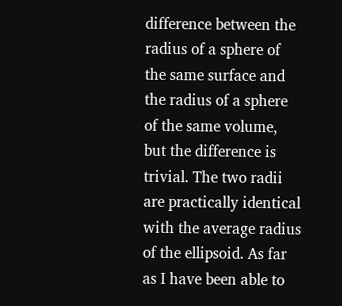difference between the radius of a sphere of the same surface and the radius of a sphere of the same volume, but the difference is trivial. The two radii are practically identical with the average radius of the ellipsoid. As far as I have been able to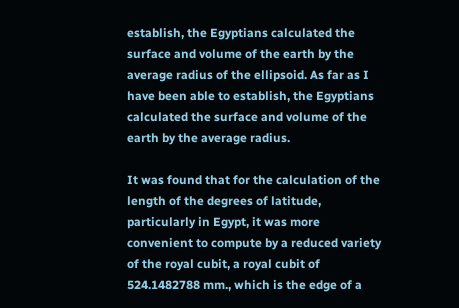establish, the Egyptians calculated the surface and volume of the earth by the average radius of the ellipsoid. As far as I have been able to establish, the Egyptians calculated the surface and volume of the earth by the average radius.

It was found that for the calculation of the length of the degrees of latitude, particularly in Egypt, it was more convenient to compute by a reduced variety of the royal cubit, a royal cubit of 524.1482788 mm., which is the edge of a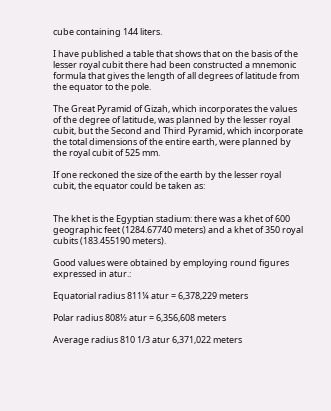cube containing 144 liters.

I have published a table that shows that on the basis of the lesser royal cubit there had been constructed a mnemonic formula that gives the length of all degrees of latitude from the equator to the pole.

The Great Pyramid of Gizah, which incorporates the values of the degree of latitude, was planned by the lesser royal cubit, but the Second and Third Pyramid, which incorporate the total dimensions of the entire earth, were planned by the royal cubit of 525 mm.

If one reckoned the size of the earth by the lesser royal cubit, the equator could be taken as:


The khet is the Egyptian stadium: there was a khet of 600 geographic feet (1284.67740 meters) and a khet of 350 royal cubits (183.455190 meters).

Good values were obtained by employing round figures expressed in atur.:

Equatorial radius 811¼ atur = 6,378,229 meters

Polar radius 808½ atur = 6,356,608 meters

Average radius 810 1/3 atur 6,371,022 meters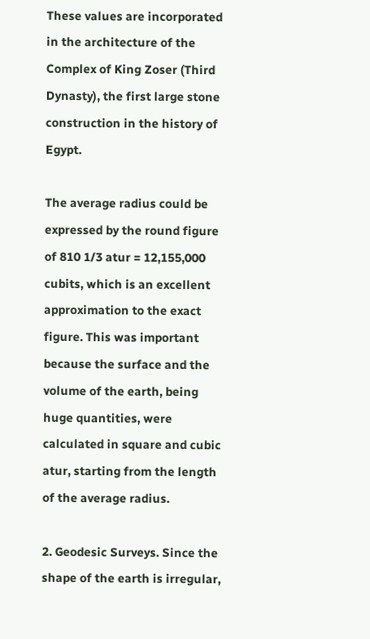These values are incorporated in the architecture of the Complex of King Zoser (Third Dynasty), the first large stone construction in the history of Egypt.

The average radius could be expressed by the round figure of 810 1/3 atur = 12,155,000 cubits, which is an excellent approximation to the exact figure. This was important because the surface and the volume of the earth, being huge quantities, were calculated in square and cubic atur, starting from the length of the average radius.

2. Geodesic Surveys. Since the shape of the earth is irregular,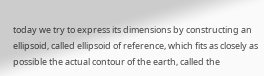today we try to express its dimensions by constructing an ellipsoid, called ellipsoid of reference, which fits as closely as possible the actual contour of the earth, called the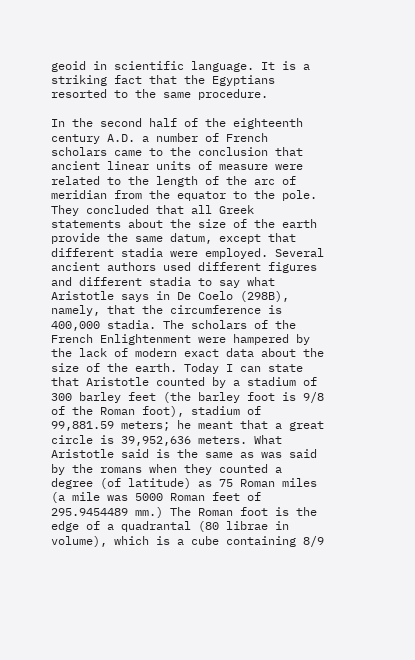geoid in scientific language. It is a striking fact that the Egyptians resorted to the same procedure.

In the second half of the eighteenth century A.D. a number of French scholars came to the conclusion that ancient linear units of measure were related to the length of the arc of meridian from the equator to the pole. They concluded that all Greek statements about the size of the earth provide the same datum, except that different stadia were employed. Several ancient authors used different figures and different stadia to say what Aristotle says in De Coelo (298B), namely, that the circumference is 400,000 stadia. The scholars of the French Enlightenment were hampered by the lack of modern exact data about the size of the earth. Today I can state that Aristotle counted by a stadium of 300 barley feet (the barley foot is 9/8 of the Roman foot), stadium of 99,881.59 meters; he meant that a great circle is 39,952,636 meters. What Aristotle said is the same as was said by the romans when they counted a degree (of latitude) as 75 Roman miles (a mile was 5000 Roman feet of 295.9454489 mm.) The Roman foot is the edge of a quadrantal (80 librae in volume), which is a cube containing 8/9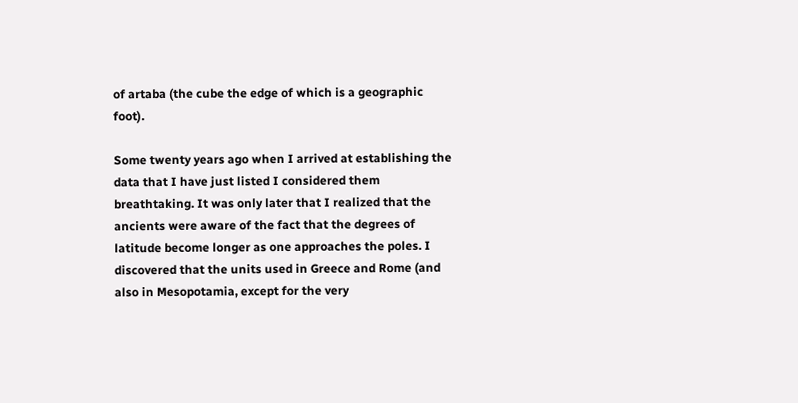of artaba (the cube the edge of which is a geographic foot).

Some twenty years ago when I arrived at establishing the data that I have just listed I considered them breathtaking. It was only later that I realized that the ancients were aware of the fact that the degrees of latitude become longer as one approaches the poles. I discovered that the units used in Greece and Rome (and also in Mesopotamia, except for the very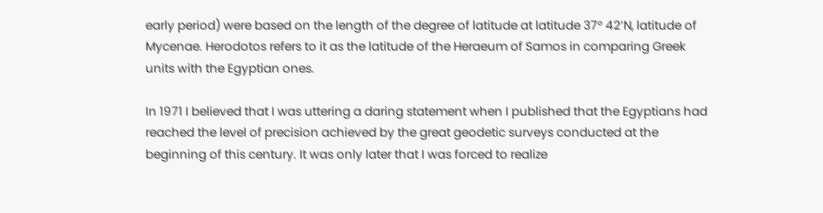early period) were based on the length of the degree of latitude at latitude 37° 42’N, latitude of Mycenae. Herodotos refers to it as the latitude of the Heraeum of Samos in comparing Greek units with the Egyptian ones.

In 1971 I believed that I was uttering a daring statement when I published that the Egyptians had reached the level of precision achieved by the great geodetic surveys conducted at the beginning of this century. It was only later that I was forced to realize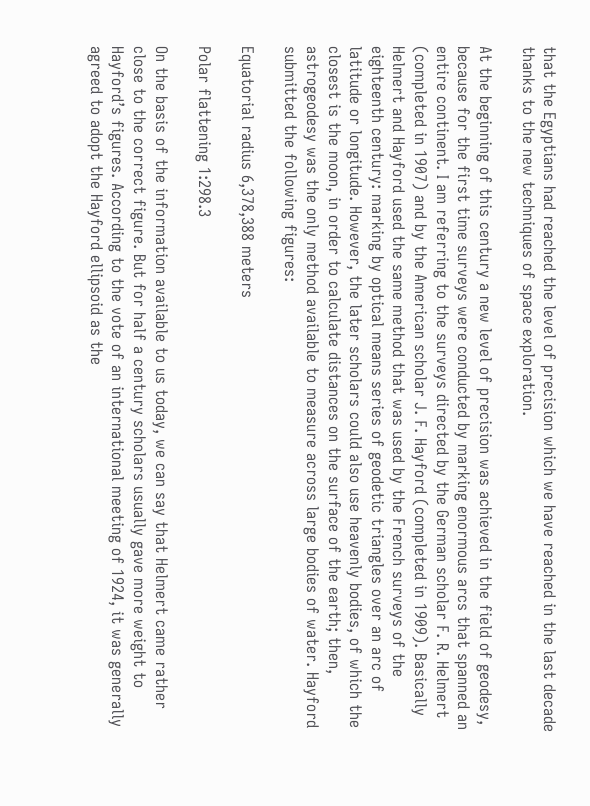that the Egyptians had reached the level of precision which we have reached in the last decade thanks to the new techniques of space exploration.

At the beginning of this century a new level of precision was achieved in the field of geodesy, because for the first time surveys were conducted by marking enormous arcs that spanned an entire continent. I am referring to the surveys directed by the German scholar F. R. Helmert (completed in 1907) and by the American scholar J. F. Hayford (completed in 1909). Basically Helmert and Hayford used the same method that was used by the French surveys of the eighteenth century: marking by optical means series of geodetic triangles over an arc of latitude or longitude. However, the later scholars could also use heavenly bodies, of which the closest is the moon, in order to calculate distances on the surface of the earth; then, astrogeodesy was the only method available to measure across large bodies of water. Hayford submitted the following figures:

Equatorial radius 6,378,388 meters

Polar flattening 1:298.3

On the basis of the information available to us today, we can say that Helmert came rather close to the correct figure. But for half a century scholars usually gave more weight to Hayford’s figures. According to the vote of an international meeting of 1924, it was generally agreed to adopt the Hayford ellipsoid as the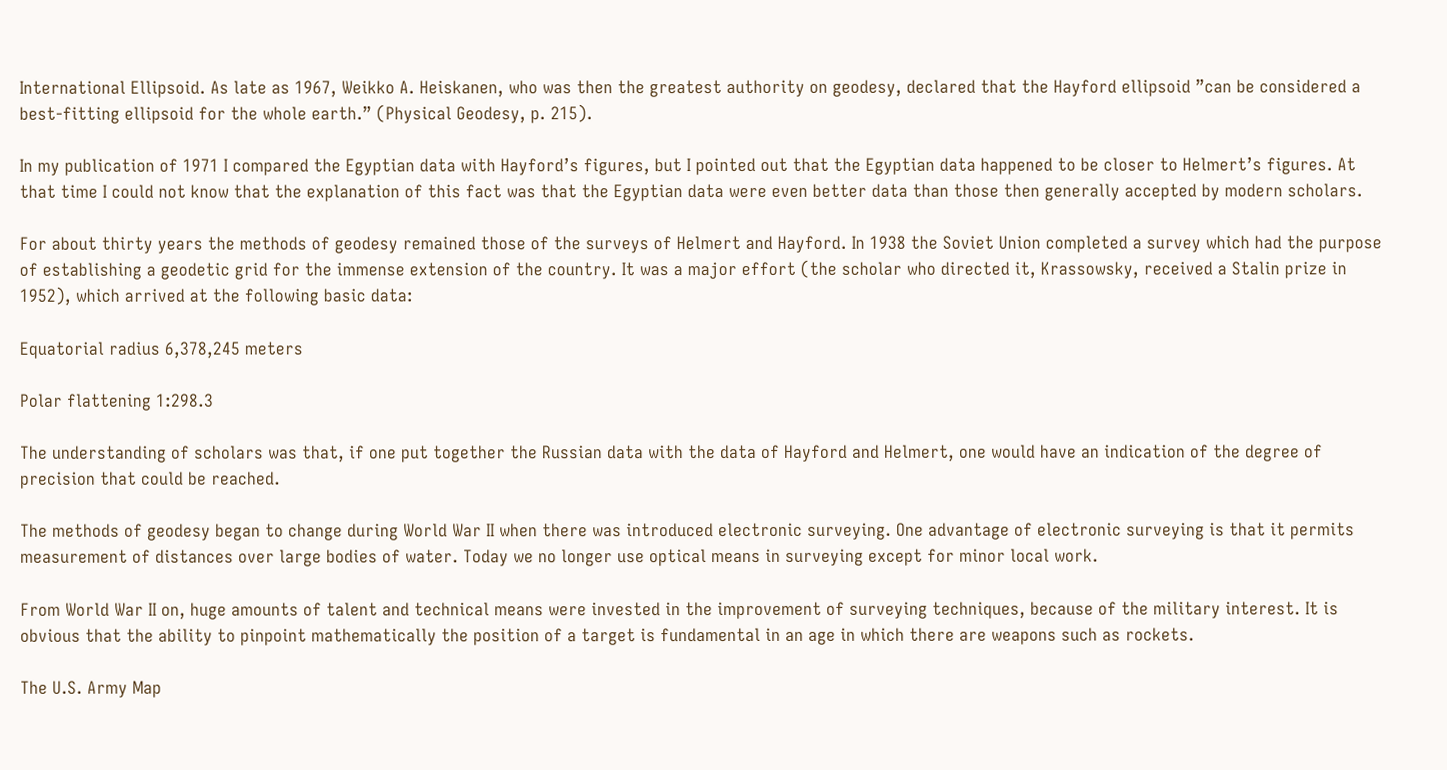International Ellipsoid. As late as 1967, Weikko A. Heiskanen, who was then the greatest authority on geodesy, declared that the Hayford ellipsoid ”can be considered a best-fitting ellipsoid for the whole earth.” (Physical Geodesy, p. 215).

In my publication of 1971 I compared the Egyptian data with Hayford’s figures, but I pointed out that the Egyptian data happened to be closer to Helmert’s figures. At that time I could not know that the explanation of this fact was that the Egyptian data were even better data than those then generally accepted by modern scholars.

For about thirty years the methods of geodesy remained those of the surveys of Helmert and Hayford. In 1938 the Soviet Union completed a survey which had the purpose of establishing a geodetic grid for the immense extension of the country. It was a major effort (the scholar who directed it, Krassowsky, received a Stalin prize in 1952), which arrived at the following basic data:

Equatorial radius 6,378,245 meters

Polar flattening 1:298.3

The understanding of scholars was that, if one put together the Russian data with the data of Hayford and Helmert, one would have an indication of the degree of precision that could be reached.

The methods of geodesy began to change during World War II when there was introduced electronic surveying. One advantage of electronic surveying is that it permits measurement of distances over large bodies of water. Today we no longer use optical means in surveying except for minor local work.

From World War II on, huge amounts of talent and technical means were invested in the improvement of surveying techniques, because of the military interest. It is obvious that the ability to pinpoint mathematically the position of a target is fundamental in an age in which there are weapons such as rockets.

The U.S. Army Map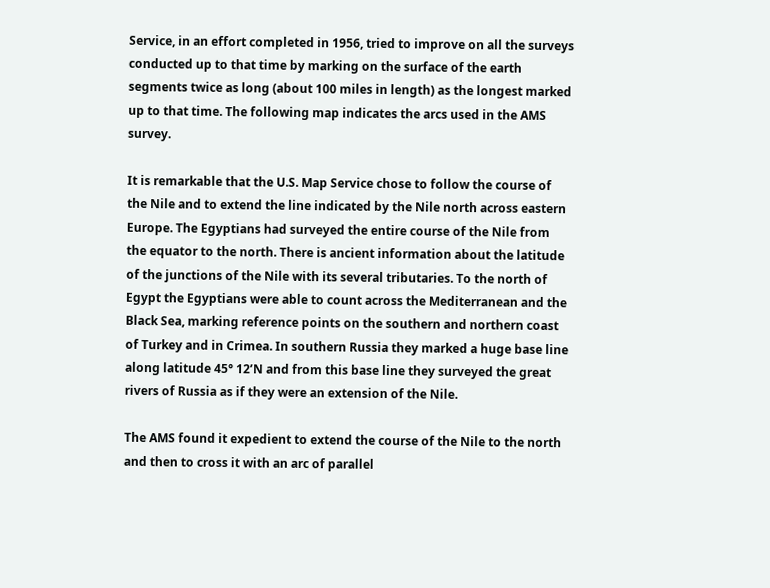Service, in an effort completed in 1956, tried to improve on all the surveys conducted up to that time by marking on the surface of the earth segments twice as long (about 100 miles in length) as the longest marked up to that time. The following map indicates the arcs used in the AMS survey.

It is remarkable that the U.S. Map Service chose to follow the course of the Nile and to extend the line indicated by the Nile north across eastern Europe. The Egyptians had surveyed the entire course of the Nile from the equator to the north. There is ancient information about the latitude of the junctions of the Nile with its several tributaries. To the north of Egypt the Egyptians were able to count across the Mediterranean and the Black Sea, marking reference points on the southern and northern coast of Turkey and in Crimea. In southern Russia they marked a huge base line along latitude 45° 12’N and from this base line they surveyed the great rivers of Russia as if they were an extension of the Nile.

The AMS found it expedient to extend the course of the Nile to the north and then to cross it with an arc of parallel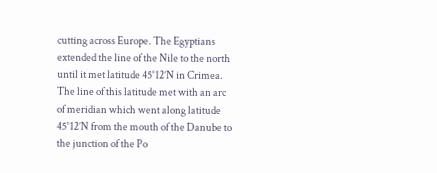cutting across Europe. The Egyptians extended the line of the Nile to the north until it met latitude 45°12’N in Crimea. The line of this latitude met with an arc of meridian which went along latitude 45°12’N from the mouth of the Danube to the junction of the Po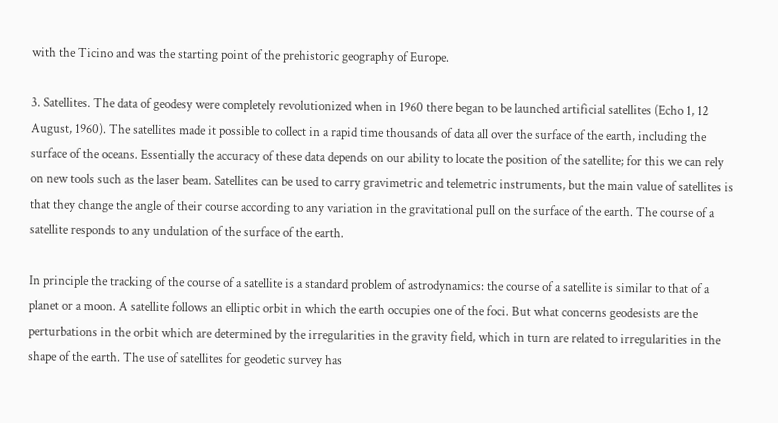with the Ticino and was the starting point of the prehistoric geography of Europe.

3. Satellites. The data of geodesy were completely revolutionized when in 1960 there began to be launched artificial satellites (Echo 1, 12 August, 1960). The satellites made it possible to collect in a rapid time thousands of data all over the surface of the earth, including the surface of the oceans. Essentially the accuracy of these data depends on our ability to locate the position of the satellite; for this we can rely on new tools such as the laser beam. Satellites can be used to carry gravimetric and telemetric instruments, but the main value of satellites is that they change the angle of their course according to any variation in the gravitational pull on the surface of the earth. The course of a satellite responds to any undulation of the surface of the earth.

In principle the tracking of the course of a satellite is a standard problem of astrodynamics: the course of a satellite is similar to that of a planet or a moon. A satellite follows an elliptic orbit in which the earth occupies one of the foci. But what concerns geodesists are the perturbations in the orbit which are determined by the irregularities in the gravity field, which in turn are related to irregularities in the shape of the earth. The use of satellites for geodetic survey has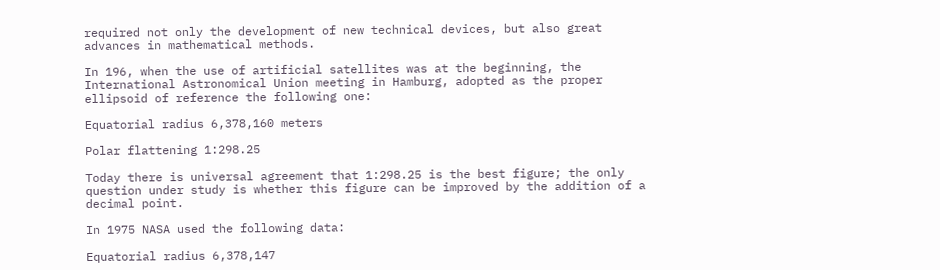required not only the development of new technical devices, but also great advances in mathematical methods.

In 196, when the use of artificial satellites was at the beginning, the International Astronomical Union meeting in Hamburg, adopted as the proper ellipsoid of reference the following one:

Equatorial radius 6,378,160 meters

Polar flattening 1:298.25

Today there is universal agreement that 1:298.25 is the best figure; the only question under study is whether this figure can be improved by the addition of a decimal point.

In 1975 NASA used the following data:

Equatorial radius 6,378,147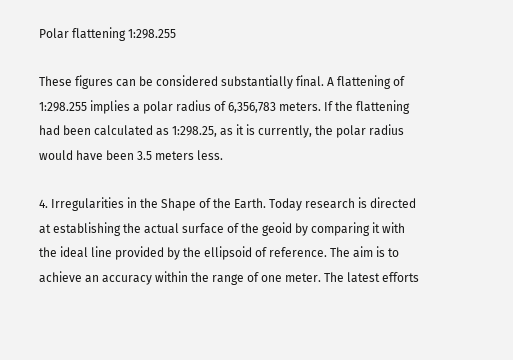Polar flattening 1:298.255

These figures can be considered substantially final. A flattening of 1:298.255 implies a polar radius of 6,356,783 meters. If the flattening had been calculated as 1:298.25, as it is currently, the polar radius would have been 3.5 meters less.

4. Irregularities in the Shape of the Earth. Today research is directed at establishing the actual surface of the geoid by comparing it with the ideal line provided by the ellipsoid of reference. The aim is to achieve an accuracy within the range of one meter. The latest efforts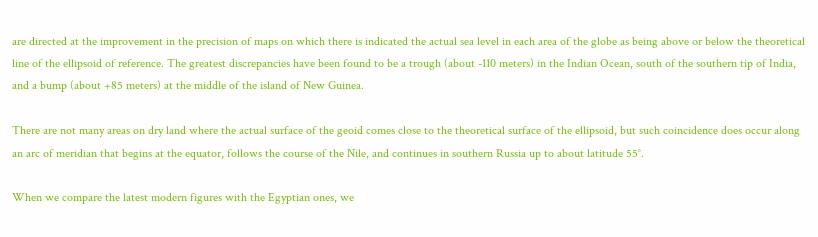are directed at the improvement in the precision of maps on which there is indicated the actual sea level in each area of the globe as being above or below the theoretical line of the ellipsoid of reference. The greatest discrepancies have been found to be a trough (about -110 meters) in the Indian Ocean, south of the southern tip of India, and a bump (about +85 meters) at the middle of the island of New Guinea.

There are not many areas on dry land where the actual surface of the geoid comes close to the theoretical surface of the ellipsoid, but such coincidence does occur along an arc of meridian that begins at the equator, follows the course of the Nile, and continues in southern Russia up to about latitude 55°.

When we compare the latest modern figures with the Egyptian ones, we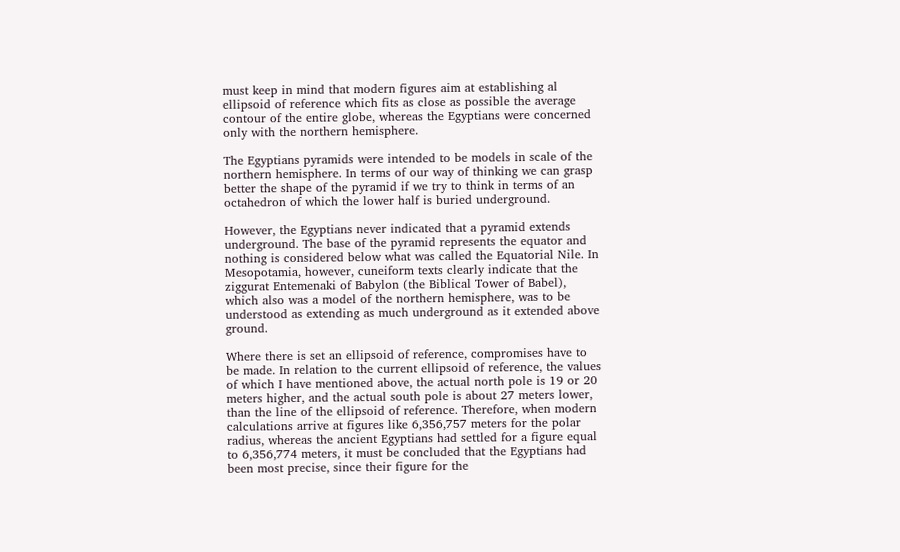must keep in mind that modern figures aim at establishing al ellipsoid of reference which fits as close as possible the average contour of the entire globe, whereas the Egyptians were concerned only with the northern hemisphere.

The Egyptians pyramids were intended to be models in scale of the northern hemisphere. In terms of our way of thinking we can grasp better the shape of the pyramid if we try to think in terms of an octahedron of which the lower half is buried underground.

However, the Egyptians never indicated that a pyramid extends underground. The base of the pyramid represents the equator and nothing is considered below what was called the Equatorial Nile. In Mesopotamia, however, cuneiform texts clearly indicate that the ziggurat Entemenaki of Babylon (the Biblical Tower of Babel), which also was a model of the northern hemisphere, was to be understood as extending as much underground as it extended above ground.

Where there is set an ellipsoid of reference, compromises have to be made. In relation to the current ellipsoid of reference, the values of which I have mentioned above, the actual north pole is 19 or 20 meters higher, and the actual south pole is about 27 meters lower, than the line of the ellipsoid of reference. Therefore, when modern calculations arrive at figures like 6,356,757 meters for the polar radius, whereas the ancient Egyptians had settled for a figure equal to 6,356,774 meters, it must be concluded that the Egyptians had been most precise, since their figure for the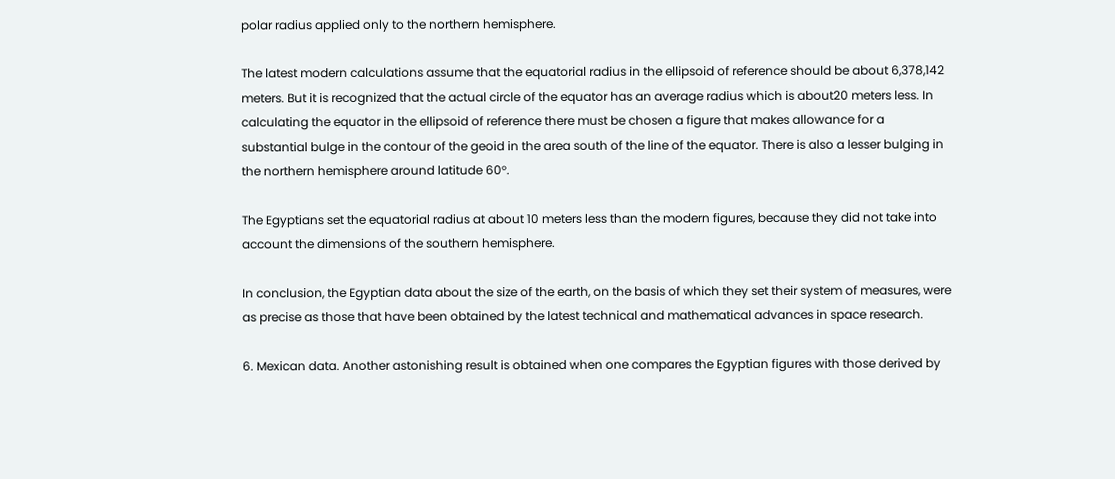polar radius applied only to the northern hemisphere.

The latest modern calculations assume that the equatorial radius in the ellipsoid of reference should be about 6,378,142 meters. But it is recognized that the actual circle of the equator has an average radius which is about20 meters less. In calculating the equator in the ellipsoid of reference there must be chosen a figure that makes allowance for a substantial bulge in the contour of the geoid in the area south of the line of the equator. There is also a lesser bulging in the northern hemisphere around latitude 60°.

The Egyptians set the equatorial radius at about 10 meters less than the modern figures, because they did not take into account the dimensions of the southern hemisphere.

In conclusion, the Egyptian data about the size of the earth, on the basis of which they set their system of measures, were as precise as those that have been obtained by the latest technical and mathematical advances in space research.

6. Mexican data. Another astonishing result is obtained when one compares the Egyptian figures with those derived by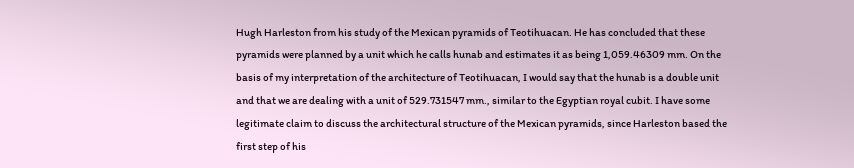Hugh Harleston from his study of the Mexican pyramids of Teotihuacan. He has concluded that these pyramids were planned by a unit which he calls hunab and estimates it as being 1,059.46309 mm. On the basis of my interpretation of the architecture of Teotihuacan, I would say that the hunab is a double unit and that we are dealing with a unit of 529.731547 mm., similar to the Egyptian royal cubit. I have some legitimate claim to discuss the architectural structure of the Mexican pyramids, since Harleston based the first step of his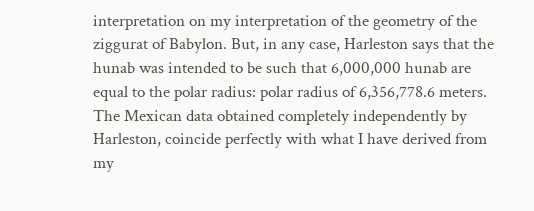interpretation on my interpretation of the geometry of the ziggurat of Babylon. But, in any case, Harleston says that the hunab was intended to be such that 6,000,000 hunab are equal to the polar radius: polar radius of 6,356,778.6 meters. The Mexican data obtained completely independently by Harleston, coincide perfectly with what I have derived from my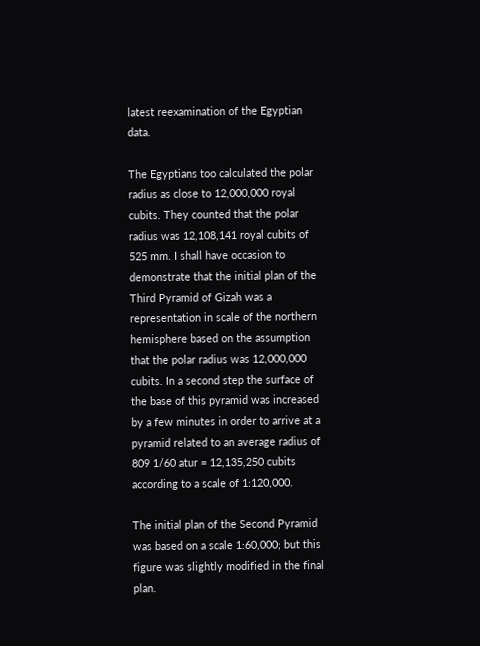latest reexamination of the Egyptian data.

The Egyptians too calculated the polar radius as close to 12,000,000 royal cubits. They counted that the polar radius was 12,108,141 royal cubits of 525 mm. I shall have occasion to demonstrate that the initial plan of the Third Pyramid of Gizah was a representation in scale of the northern hemisphere based on the assumption that the polar radius was 12,000,000 cubits. In a second step the surface of the base of this pyramid was increased by a few minutes in order to arrive at a pyramid related to an average radius of 809 1/60 atur = 12,135,250 cubits according to a scale of 1:120,000.

The initial plan of the Second Pyramid was based on a scale 1:60,000; but this figure was slightly modified in the final plan.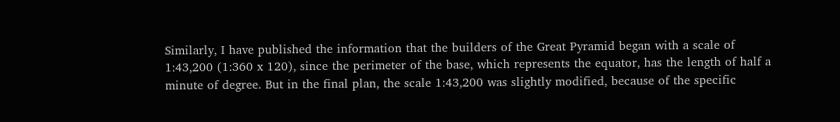Similarly, I have published the information that the builders of the Great Pyramid began with a scale of 1:43,200 (1:360 x 120), since the perimeter of the base, which represents the equator, has the length of half a minute of degree. But in the final plan, the scale 1:43,200 was slightly modified, because of the specific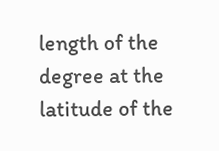length of the degree at the latitude of the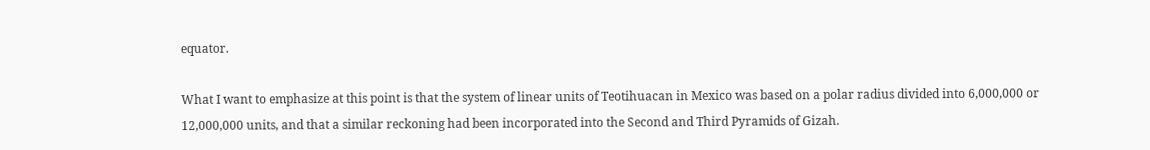equator.

What I want to emphasize at this point is that the system of linear units of Teotihuacan in Mexico was based on a polar radius divided into 6,000,000 or 12,000,000 units, and that a similar reckoning had been incorporated into the Second and Third Pyramids of Gizah.